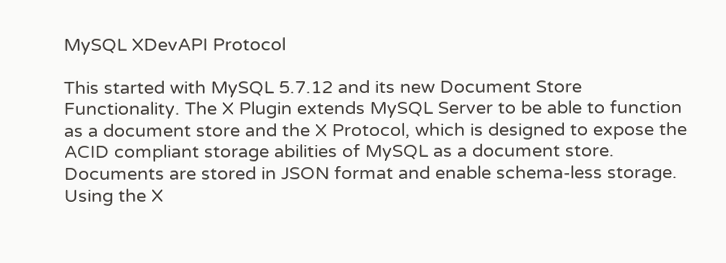MySQL XDevAPI Protocol

This started with MySQL 5.7.12 and its new Document Store Functionality. The X Plugin extends MySQL Server to be able to function as a document store and the X Protocol, which is designed to expose the ACID compliant storage abilities of MySQL as a document store. Documents are stored in JSON format and enable schema-less storage. Using the X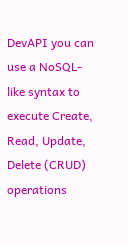DevAPI you can use a NoSQL-like syntax to execute Create, Read, Update, Delete (CRUD) operations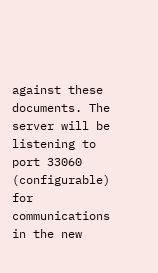against these documents. The server will be listening to port 33060 (configurable) for communications in the new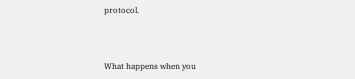protocol.



What happens when you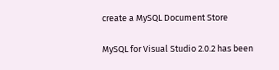create a MySQL Document Store

MySQL for Visual Studio 2.0.2 has been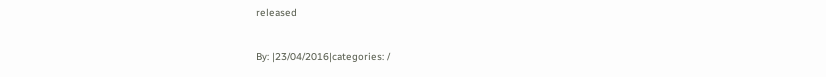released

By: |23/04/2016|categories: /